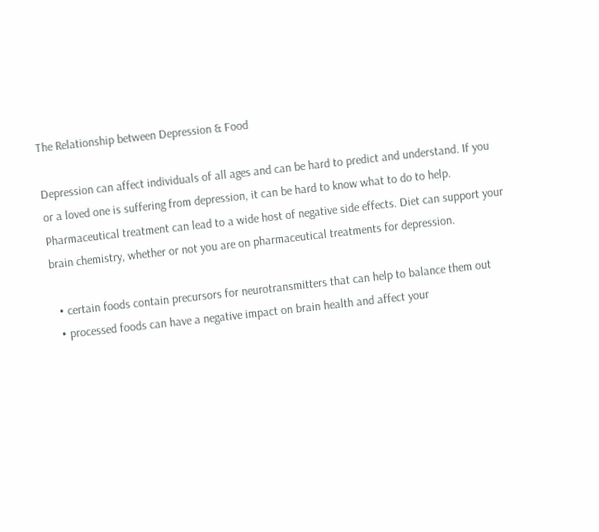The Relationship between Depression & Food

Depression can affect individuals of all ages and can be hard to predict and understand. If you or a loved one is suffering from depression, it can be hard to know what to do to help. Pharmaceutical treatment can lead to a wide host of negative side effects. Diet can support your brain chemistry, whether or not you are on pharmaceutical treatments for depression.

  • certain foods contain precursors for neurotransmitters that can help to balance them out
  • processed foods can have a negative impact on brain health and affect your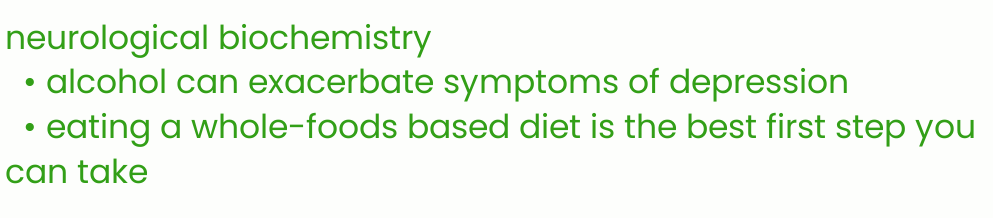neurological biochemistry
  • alcohol can exacerbate symptoms of depression
  • eating a whole-foods based diet is the best first step you can take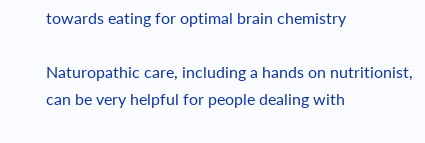towards eating for optimal brain chemistry

Naturopathic care, including a hands on nutritionist, can be very helpful for people dealing with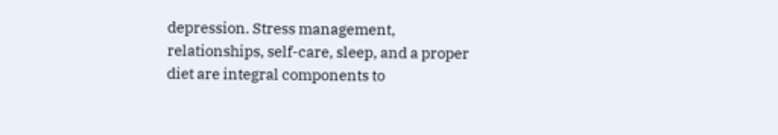depression. Stress management, relationships, self-care, sleep, and a proper diet are integral components to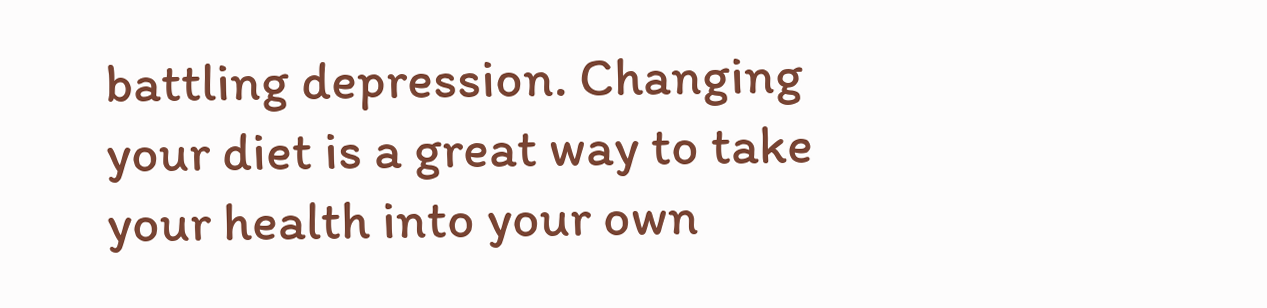battling depression. Changing your diet is a great way to take your health into your own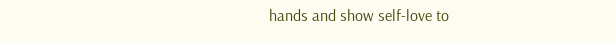hands and show self-love to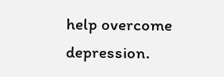help overcome depression.